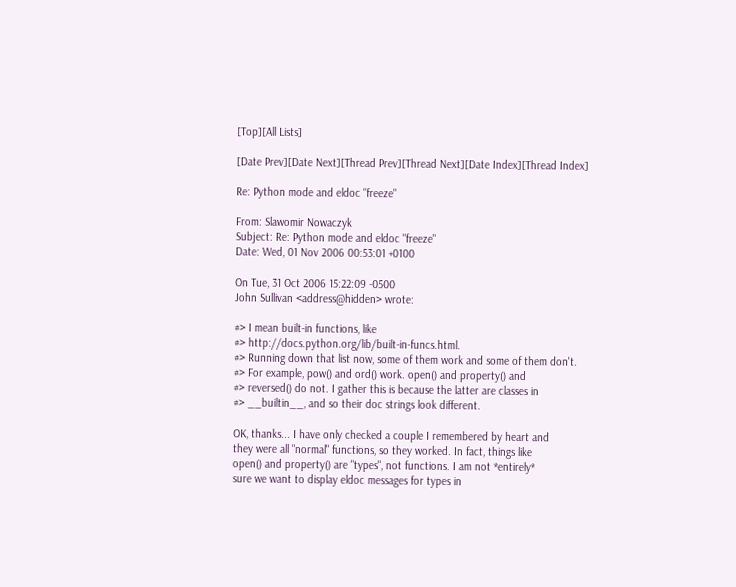[Top][All Lists]

[Date Prev][Date Next][Thread Prev][Thread Next][Date Index][Thread Index]

Re: Python mode and eldoc "freeze"

From: Slawomir Nowaczyk
Subject: Re: Python mode and eldoc "freeze"
Date: Wed, 01 Nov 2006 00:53:01 +0100

On Tue, 31 Oct 2006 15:22:09 -0500
John Sullivan <address@hidden> wrote:

#> I mean built-in functions, like
#> http://docs.python.org/lib/built-in-funcs.html.
#> Running down that list now, some of them work and some of them don't.
#> For example, pow() and ord() work. open() and property() and
#> reversed() do not. I gather this is because the latter are classes in
#> __builtin__, and so their doc strings look different.

OK, thanks... I have only checked a couple I remembered by heart and
they were all "normal" functions, so they worked. In fact, things like
open() and property() are "types", not functions. I am not *entirely*
sure we want to display eldoc messages for types in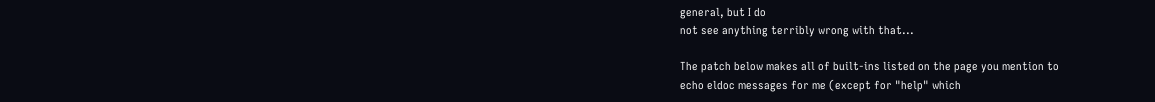general, but I do
not see anything terribly wrong with that...

The patch below makes all of built-ins listed on the page you mention to
echo eldoc messages for me (except for "help" which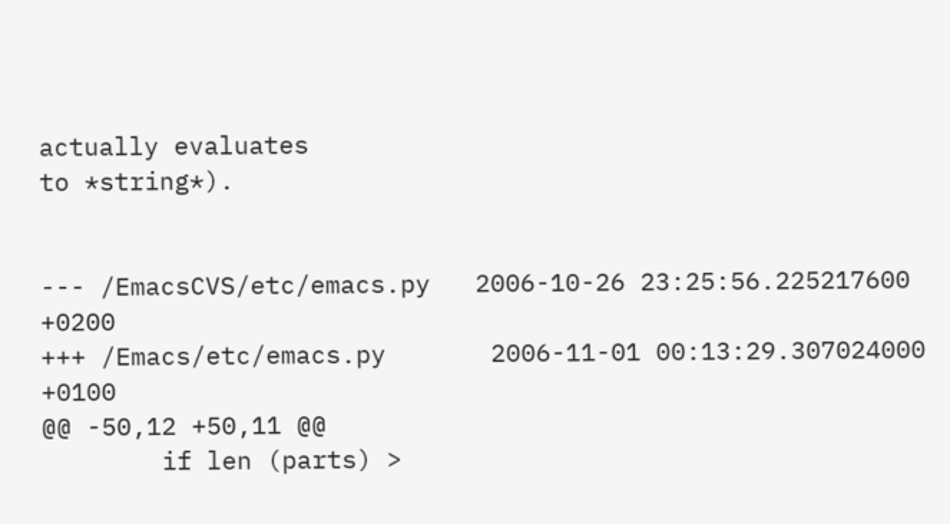actually evaluates
to *string*).


--- /EmacsCVS/etc/emacs.py   2006-10-26 23:25:56.225217600 +0200
+++ /Emacs/etc/emacs.py       2006-11-01 00:13:29.307024000 +0100
@@ -50,12 +50,11 @@
        if len (parts) >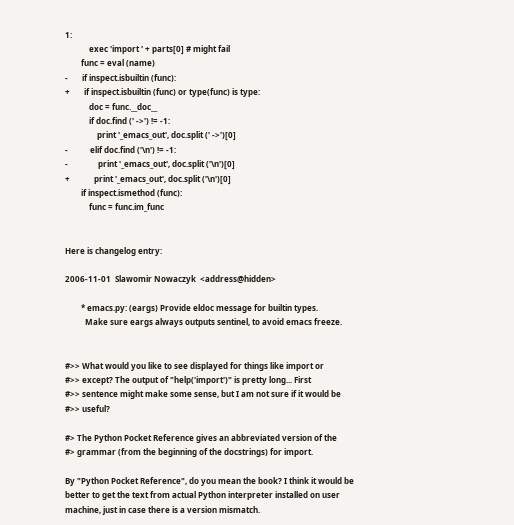1:
            exec 'import ' + parts[0] # might fail
        func = eval (name)
-       if inspect.isbuiltin (func):
+       if inspect.isbuiltin (func) or type(func) is type:
            doc = func.__doc__
            if doc.find (' ->') != -1:
                print '_emacs_out', doc.split (' ->')[0]
-           elif doc.find ('\n') != -1:
-               print '_emacs_out', doc.split ('\n')[0]
+            print '_emacs_out', doc.split ('\n')[0]
        if inspect.ismethod (func):
            func = func.im_func


Here is changelog entry:

2006-11-01  Slawomir Nowaczyk  <address@hidden>

        * emacs.py: (eargs) Provide eldoc message for builtin types.
          Make sure eargs always outputs sentinel, to avoid emacs freeze.


#>> What would you like to see displayed for things like import or
#>> except? The output of "help('import')" is pretty long... First
#>> sentence might make some sense, but I am not sure if it would be
#>> useful?

#> The Python Pocket Reference gives an abbreviated version of the
#> grammar (from the beginning of the docstrings) for import.

By "Python Pocket Reference", do you mean the book? I think it would be
better to get the text from actual Python interpreter installed on user
machine, just in case there is a version mismatch.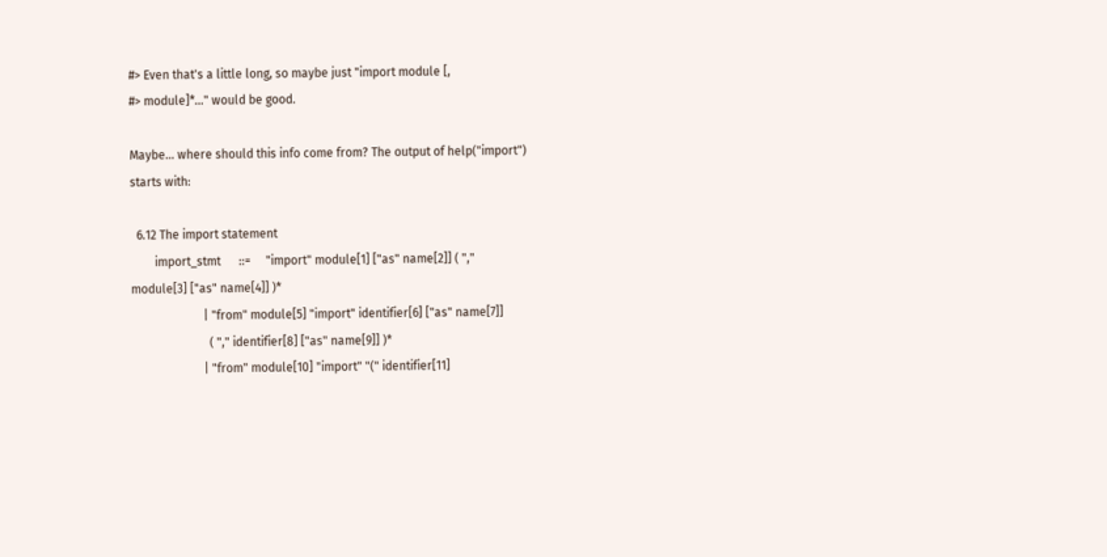#> Even that's a little long, so maybe just "import module [,
#> module]*..." would be good.

Maybe... where should this info come from? The output of help("import")
starts with:

  6.12 The import statement
        import_stmt      ::=     "import" module[1] ["as" name[2]] ( ","
module[3] ["as" name[4]] )*
                        | "from" module[5] "import" identifier[6] ["as" name[7]]
                          ( "," identifier[8] ["as" name[9]] )*
                        | "from" module[10] "import" "(" identifier[11]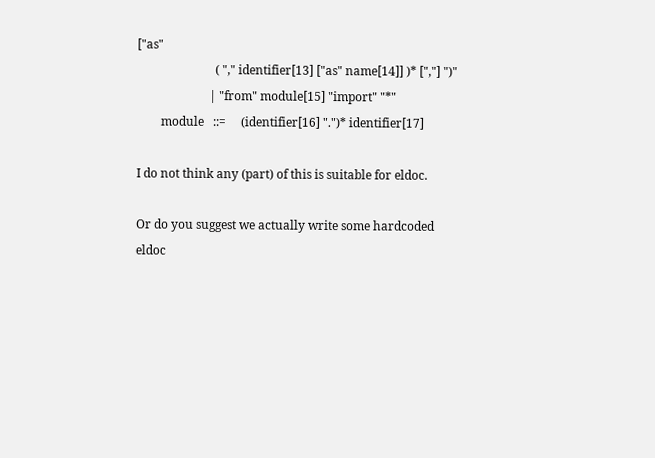["as"
                          ( "," identifier[13] ["as" name[14]] )* [","] ")"
                        | "from" module[15] "import" "*"
        module   ::=     (identifier[16] ".")* identifier[17]

I do not think any (part) of this is suitable for eldoc.

Or do you suggest we actually write some hardcoded eldoc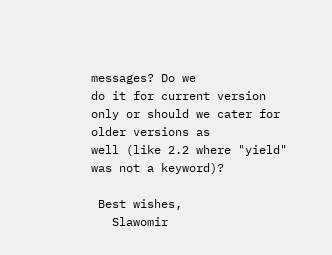messages? Do we
do it for current version only or should we cater for older versions as
well (like 2.2 where "yield" was not a keyword)?

 Best wishes,
   Slawomir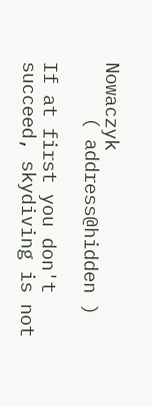Nowaczyk
     ( address@hidden )

If at first you don't succeed, skydiving is not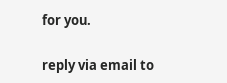for you.

reply via email to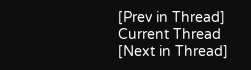[Prev in Thread] Current Thread [Next in Thread]